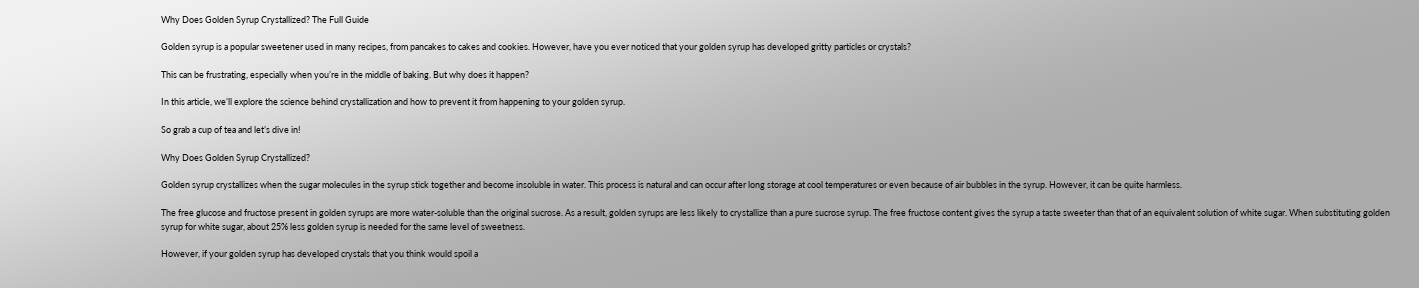Why Does Golden Syrup Crystallized? The Full Guide

Golden syrup is a popular sweetener used in many recipes, from pancakes to cakes and cookies. However, have you ever noticed that your golden syrup has developed gritty particles or crystals?

This can be frustrating, especially when you’re in the middle of baking. But why does it happen?

In this article, we’ll explore the science behind crystallization and how to prevent it from happening to your golden syrup.

So grab a cup of tea and let’s dive in!

Why Does Golden Syrup Crystallized?

Golden syrup crystallizes when the sugar molecules in the syrup stick together and become insoluble in water. This process is natural and can occur after long storage at cool temperatures or even because of air bubbles in the syrup. However, it can be quite harmless.

The free glucose and fructose present in golden syrups are more water-soluble than the original sucrose. As a result, golden syrups are less likely to crystallize than a pure sucrose syrup. The free fructose content gives the syrup a taste sweeter than that of an equivalent solution of white sugar. When substituting golden syrup for white sugar, about 25% less golden syrup is needed for the same level of sweetness.

However, if your golden syrup has developed crystals that you think would spoil a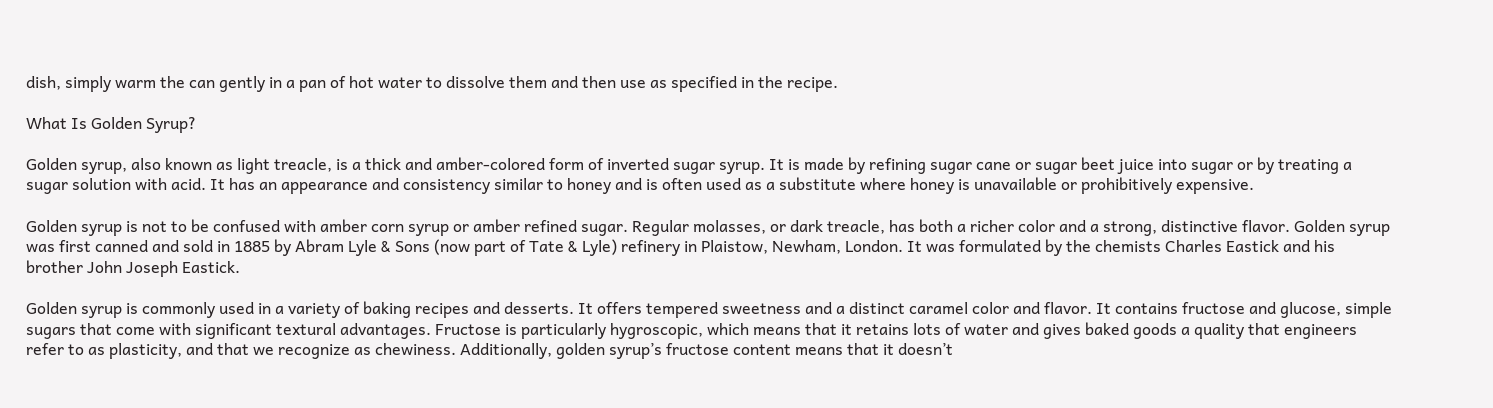dish, simply warm the can gently in a pan of hot water to dissolve them and then use as specified in the recipe.

What Is Golden Syrup?

Golden syrup, also known as light treacle, is a thick and amber-colored form of inverted sugar syrup. It is made by refining sugar cane or sugar beet juice into sugar or by treating a sugar solution with acid. It has an appearance and consistency similar to honey and is often used as a substitute where honey is unavailable or prohibitively expensive.

Golden syrup is not to be confused with amber corn syrup or amber refined sugar. Regular molasses, or dark treacle, has both a richer color and a strong, distinctive flavor. Golden syrup was first canned and sold in 1885 by Abram Lyle & Sons (now part of Tate & Lyle) refinery in Plaistow, Newham, London. It was formulated by the chemists Charles Eastick and his brother John Joseph Eastick.

Golden syrup is commonly used in a variety of baking recipes and desserts. It offers tempered sweetness and a distinct caramel color and flavor. It contains fructose and glucose, simple sugars that come with significant textural advantages. Fructose is particularly hygroscopic, which means that it retains lots of water and gives baked goods a quality that engineers refer to as plasticity, and that we recognize as chewiness. Additionally, golden syrup’s fructose content means that it doesn’t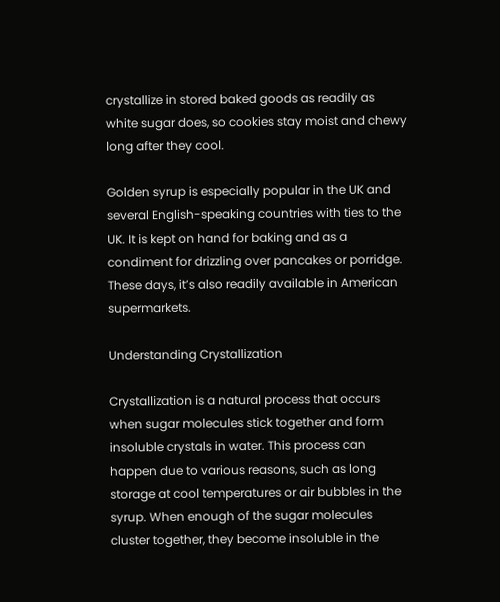crystallize in stored baked goods as readily as white sugar does, so cookies stay moist and chewy long after they cool.

Golden syrup is especially popular in the UK and several English-speaking countries with ties to the UK. It is kept on hand for baking and as a condiment for drizzling over pancakes or porridge. These days, it’s also readily available in American supermarkets.

Understanding Crystallization

Crystallization is a natural process that occurs when sugar molecules stick together and form insoluble crystals in water. This process can happen due to various reasons, such as long storage at cool temperatures or air bubbles in the syrup. When enough of the sugar molecules cluster together, they become insoluble in the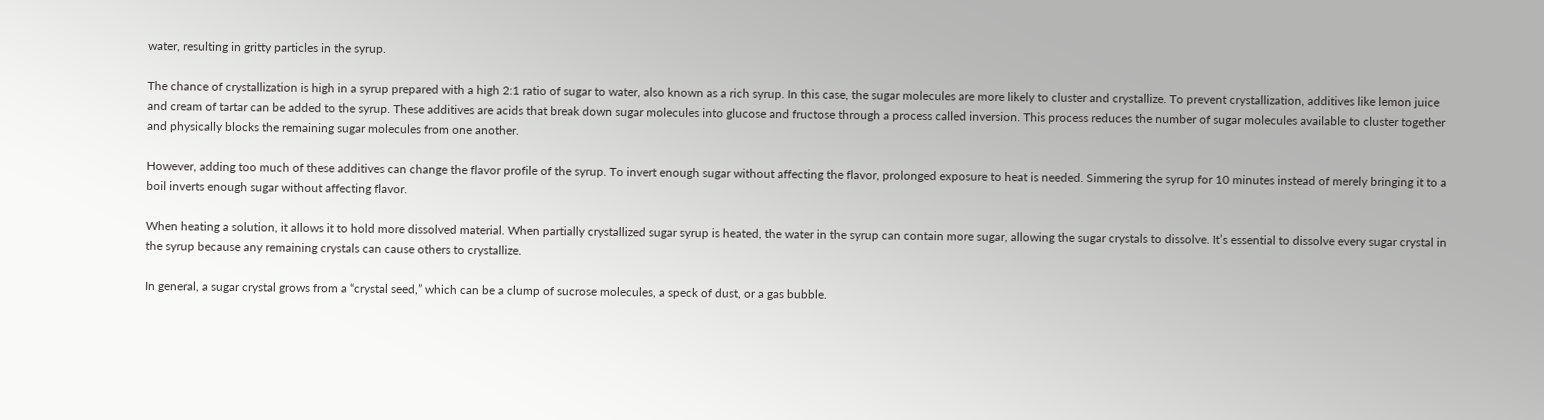water, resulting in gritty particles in the syrup.

The chance of crystallization is high in a syrup prepared with a high 2:1 ratio of sugar to water, also known as a rich syrup. In this case, the sugar molecules are more likely to cluster and crystallize. To prevent crystallization, additives like lemon juice and cream of tartar can be added to the syrup. These additives are acids that break down sugar molecules into glucose and fructose through a process called inversion. This process reduces the number of sugar molecules available to cluster together and physically blocks the remaining sugar molecules from one another.

However, adding too much of these additives can change the flavor profile of the syrup. To invert enough sugar without affecting the flavor, prolonged exposure to heat is needed. Simmering the syrup for 10 minutes instead of merely bringing it to a boil inverts enough sugar without affecting flavor.

When heating a solution, it allows it to hold more dissolved material. When partially crystallized sugar syrup is heated, the water in the syrup can contain more sugar, allowing the sugar crystals to dissolve. It’s essential to dissolve every sugar crystal in the syrup because any remaining crystals can cause others to crystallize.

In general, a sugar crystal grows from a “crystal seed,” which can be a clump of sucrose molecules, a speck of dust, or a gas bubble.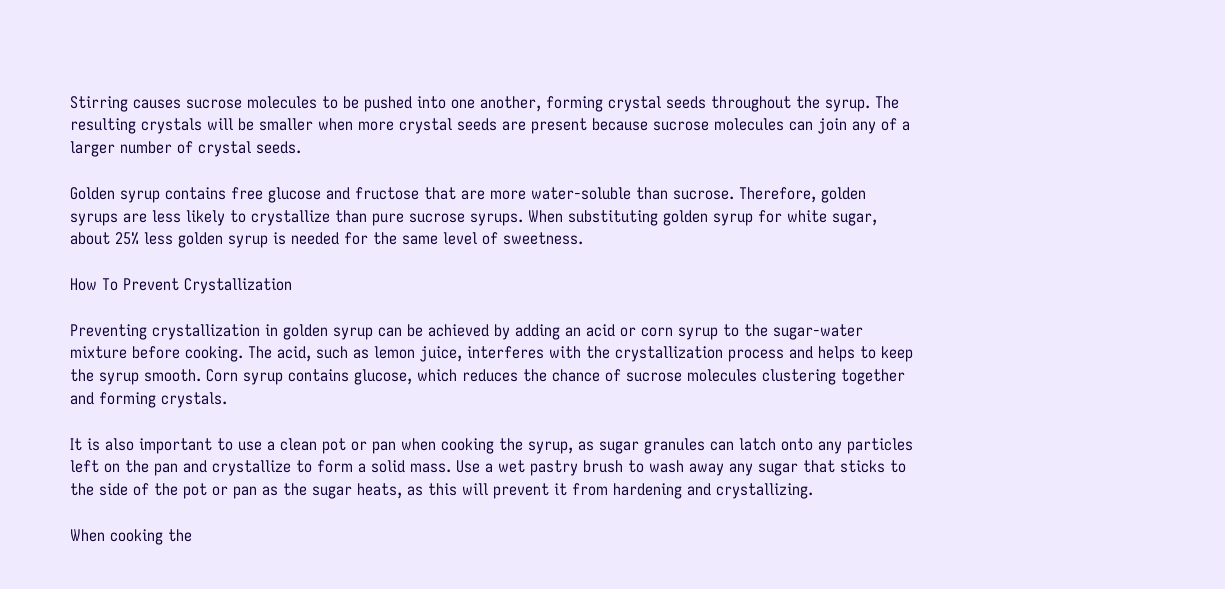Stirring causes sucrose molecules to be pushed into one another, forming crystal seeds throughout the syrup. The resulting crystals will be smaller when more crystal seeds are present because sucrose molecules can join any of a larger number of crystal seeds.

Golden syrup contains free glucose and fructose that are more water-soluble than sucrose. Therefore, golden syrups are less likely to crystallize than pure sucrose syrups. When substituting golden syrup for white sugar, about 25% less golden syrup is needed for the same level of sweetness.

How To Prevent Crystallization

Preventing crystallization in golden syrup can be achieved by adding an acid or corn syrup to the sugar-water mixture before cooking. The acid, such as lemon juice, interferes with the crystallization process and helps to keep the syrup smooth. Corn syrup contains glucose, which reduces the chance of sucrose molecules clustering together and forming crystals.

It is also important to use a clean pot or pan when cooking the syrup, as sugar granules can latch onto any particles left on the pan and crystallize to form a solid mass. Use a wet pastry brush to wash away any sugar that sticks to the side of the pot or pan as the sugar heats, as this will prevent it from hardening and crystallizing.

When cooking the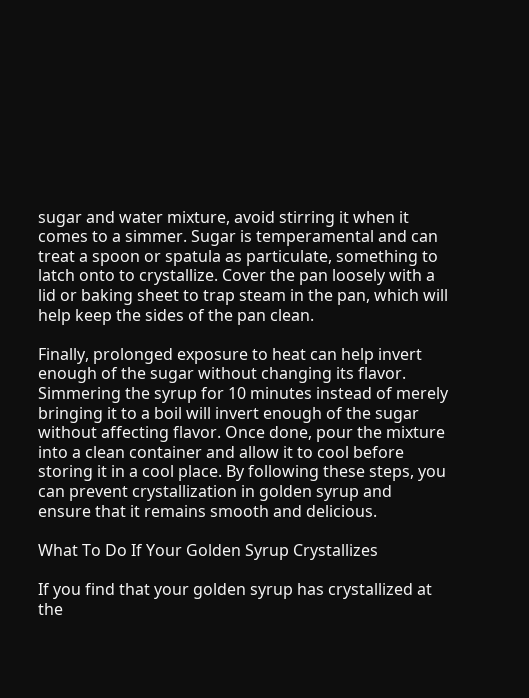sugar and water mixture, avoid stirring it when it comes to a simmer. Sugar is temperamental and can treat a spoon or spatula as particulate, something to latch onto to crystallize. Cover the pan loosely with a lid or baking sheet to trap steam in the pan, which will help keep the sides of the pan clean.

Finally, prolonged exposure to heat can help invert enough of the sugar without changing its flavor. Simmering the syrup for 10 minutes instead of merely bringing it to a boil will invert enough of the sugar without affecting flavor. Once done, pour the mixture into a clean container and allow it to cool before storing it in a cool place. By following these steps, you can prevent crystallization in golden syrup and ensure that it remains smooth and delicious.

What To Do If Your Golden Syrup Crystallizes

If you find that your golden syrup has crystallized at the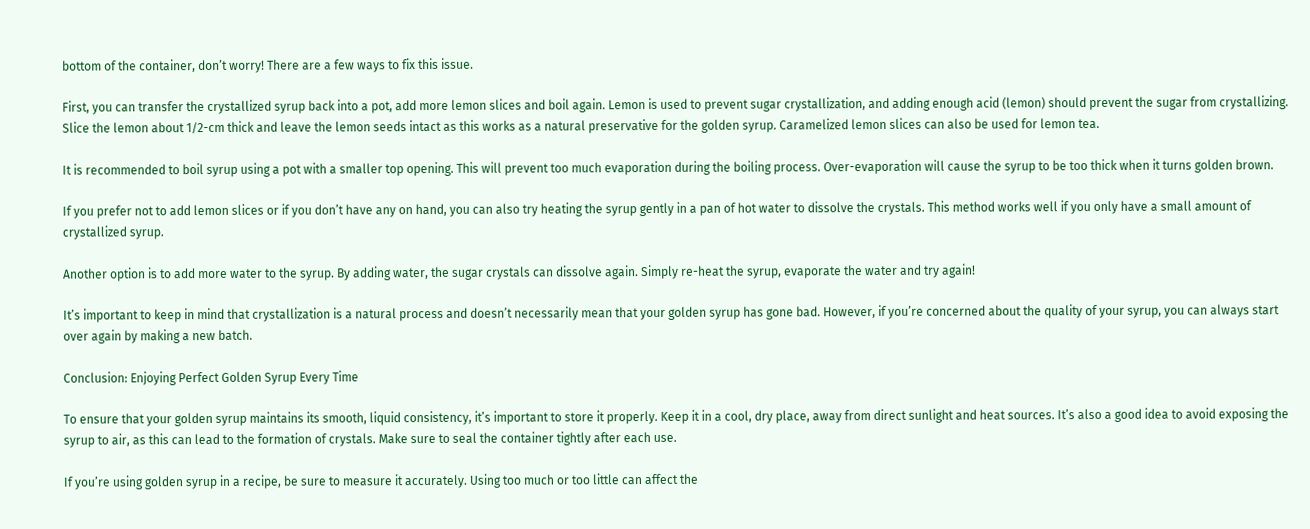bottom of the container, don’t worry! There are a few ways to fix this issue.

First, you can transfer the crystallized syrup back into a pot, add more lemon slices and boil again. Lemon is used to prevent sugar crystallization, and adding enough acid (lemon) should prevent the sugar from crystallizing. Slice the lemon about 1/2-cm thick and leave the lemon seeds intact as this works as a natural preservative for the golden syrup. Caramelized lemon slices can also be used for lemon tea.

It is recommended to boil syrup using a pot with a smaller top opening. This will prevent too much evaporation during the boiling process. Over-evaporation will cause the syrup to be too thick when it turns golden brown.

If you prefer not to add lemon slices or if you don’t have any on hand, you can also try heating the syrup gently in a pan of hot water to dissolve the crystals. This method works well if you only have a small amount of crystallized syrup.

Another option is to add more water to the syrup. By adding water, the sugar crystals can dissolve again. Simply re-heat the syrup, evaporate the water and try again!

It’s important to keep in mind that crystallization is a natural process and doesn’t necessarily mean that your golden syrup has gone bad. However, if you’re concerned about the quality of your syrup, you can always start over again by making a new batch.

Conclusion: Enjoying Perfect Golden Syrup Every Time

To ensure that your golden syrup maintains its smooth, liquid consistency, it’s important to store it properly. Keep it in a cool, dry place, away from direct sunlight and heat sources. It’s also a good idea to avoid exposing the syrup to air, as this can lead to the formation of crystals. Make sure to seal the container tightly after each use.

If you’re using golden syrup in a recipe, be sure to measure it accurately. Using too much or too little can affect the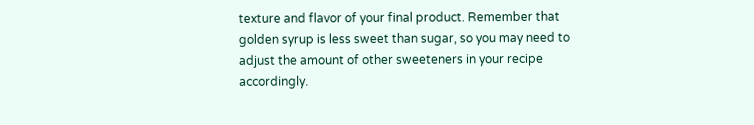texture and flavor of your final product. Remember that golden syrup is less sweet than sugar, so you may need to adjust the amount of other sweeteners in your recipe accordingly.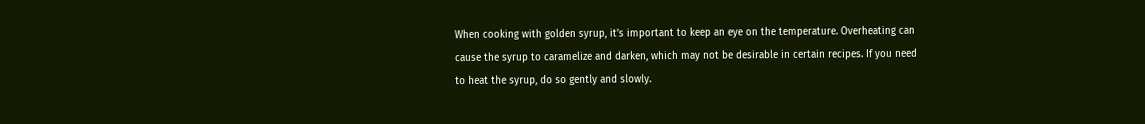When cooking with golden syrup, it’s important to keep an eye on the temperature. Overheating can cause the syrup to caramelize and darken, which may not be desirable in certain recipes. If you need to heat the syrup, do so gently and slowly.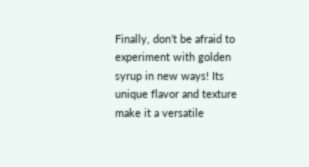Finally, don’t be afraid to experiment with golden syrup in new ways! Its unique flavor and texture make it a versatile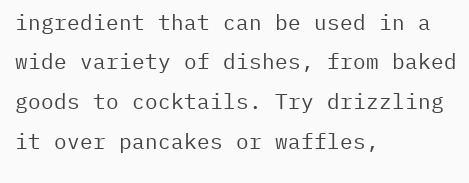ingredient that can be used in a wide variety of dishes, from baked goods to cocktails. Try drizzling it over pancakes or waffles,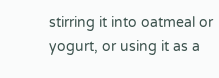stirring it into oatmeal or yogurt, or using it as a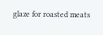glaze for roasted meats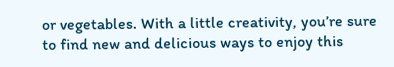or vegetables. With a little creativity, you’re sure to find new and delicious ways to enjoy this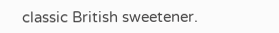classic British sweetener.